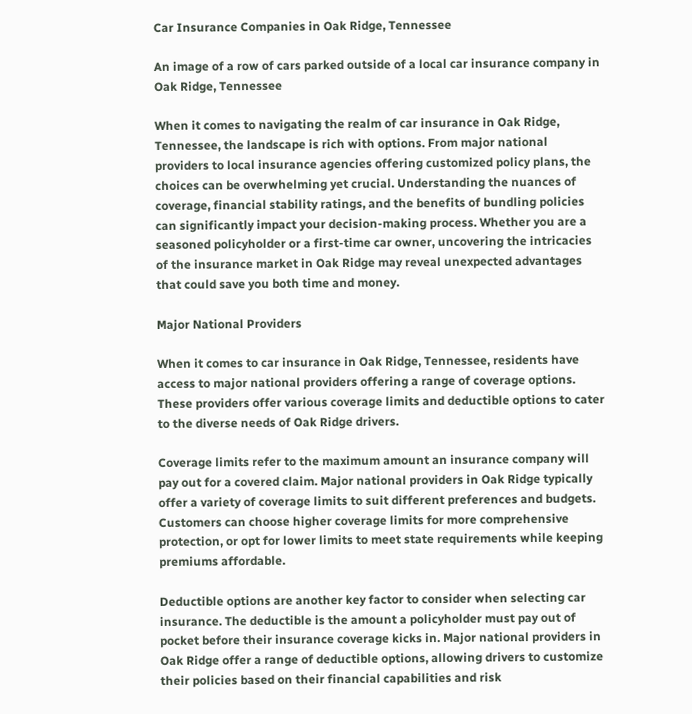Car Insurance Companies in Oak Ridge, Tennessee

An image of a row of cars parked outside of a local car insurance company in Oak Ridge, Tennessee

When it comes to navigating the realm of car insurance in Oak Ridge, Tennessee, the landscape is rich with options. From major national providers to local insurance agencies offering customized policy plans, the choices can be overwhelming yet crucial. Understanding the nuances of coverage, financial stability ratings, and the benefits of bundling policies can significantly impact your decision-making process. Whether you are a seasoned policyholder or a first-time car owner, uncovering the intricacies of the insurance market in Oak Ridge may reveal unexpected advantages that could save you both time and money.

Major National Providers

When it comes to car insurance in Oak Ridge, Tennessee, residents have access to major national providers offering a range of coverage options. These providers offer various coverage limits and deductible options to cater to the diverse needs of Oak Ridge drivers.

Coverage limits refer to the maximum amount an insurance company will pay out for a covered claim. Major national providers in Oak Ridge typically offer a variety of coverage limits to suit different preferences and budgets. Customers can choose higher coverage limits for more comprehensive protection, or opt for lower limits to meet state requirements while keeping premiums affordable.

Deductible options are another key factor to consider when selecting car insurance. The deductible is the amount a policyholder must pay out of pocket before their insurance coverage kicks in. Major national providers in Oak Ridge offer a range of deductible options, allowing drivers to customize their policies based on their financial capabilities and risk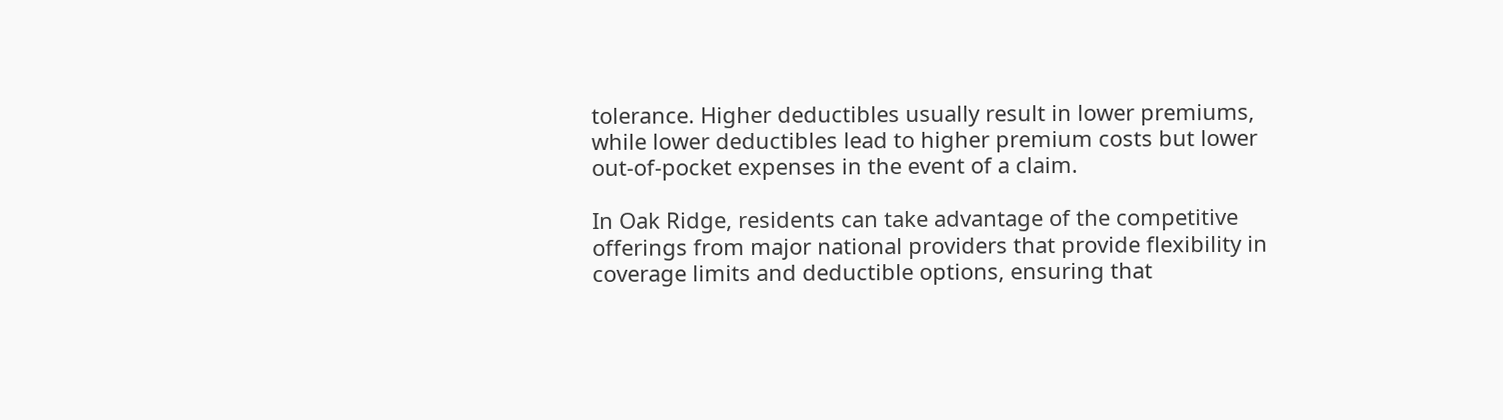tolerance. Higher deductibles usually result in lower premiums, while lower deductibles lead to higher premium costs but lower out-of-pocket expenses in the event of a claim.

In Oak Ridge, residents can take advantage of the competitive offerings from major national providers that provide flexibility in coverage limits and deductible options, ensuring that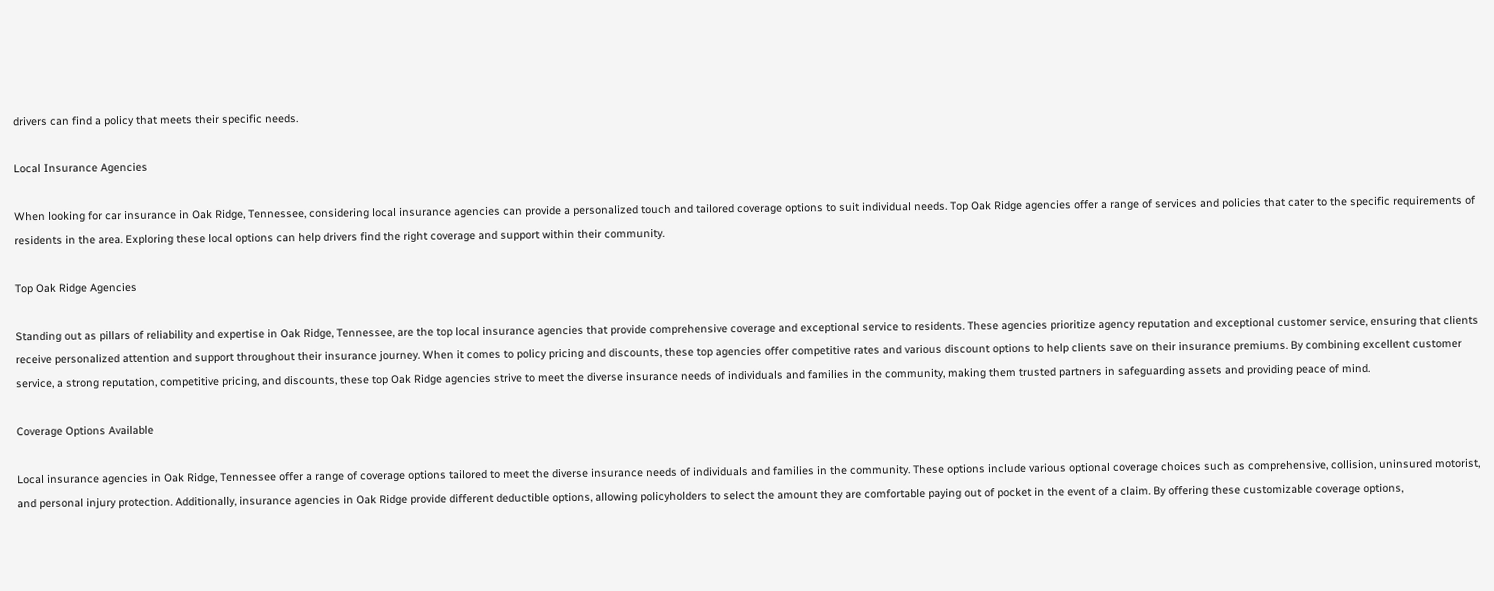drivers can find a policy that meets their specific needs.

Local Insurance Agencies

When looking for car insurance in Oak Ridge, Tennessee, considering local insurance agencies can provide a personalized touch and tailored coverage options to suit individual needs. Top Oak Ridge agencies offer a range of services and policies that cater to the specific requirements of residents in the area. Exploring these local options can help drivers find the right coverage and support within their community.

Top Oak Ridge Agencies

Standing out as pillars of reliability and expertise in Oak Ridge, Tennessee, are the top local insurance agencies that provide comprehensive coverage and exceptional service to residents. These agencies prioritize agency reputation and exceptional customer service, ensuring that clients receive personalized attention and support throughout their insurance journey. When it comes to policy pricing and discounts, these top agencies offer competitive rates and various discount options to help clients save on their insurance premiums. By combining excellent customer service, a strong reputation, competitive pricing, and discounts, these top Oak Ridge agencies strive to meet the diverse insurance needs of individuals and families in the community, making them trusted partners in safeguarding assets and providing peace of mind.

Coverage Options Available

Local insurance agencies in Oak Ridge, Tennessee offer a range of coverage options tailored to meet the diverse insurance needs of individuals and families in the community. These options include various optional coverage choices such as comprehensive, collision, uninsured motorist, and personal injury protection. Additionally, insurance agencies in Oak Ridge provide different deductible options, allowing policyholders to select the amount they are comfortable paying out of pocket in the event of a claim. By offering these customizable coverage options,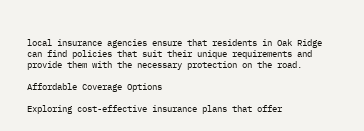local insurance agencies ensure that residents in Oak Ridge can find policies that suit their unique requirements and provide them with the necessary protection on the road.

Affordable Coverage Options

Exploring cost-effective insurance plans that offer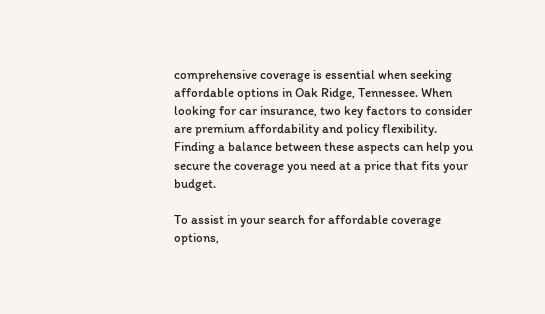comprehensive coverage is essential when seeking affordable options in Oak Ridge, Tennessee. When looking for car insurance, two key factors to consider are premium affordability and policy flexibility. Finding a balance between these aspects can help you secure the coverage you need at a price that fits your budget.

To assist in your search for affordable coverage options,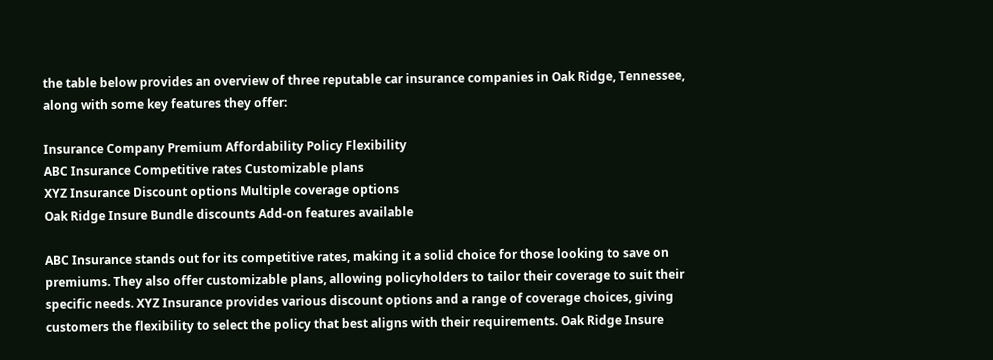the table below provides an overview of three reputable car insurance companies in Oak Ridge, Tennessee, along with some key features they offer:

Insurance Company Premium Affordability Policy Flexibility
ABC Insurance Competitive rates Customizable plans
XYZ Insurance Discount options Multiple coverage options
Oak Ridge Insure Bundle discounts Add-on features available

ABC Insurance stands out for its competitive rates, making it a solid choice for those looking to save on premiums. They also offer customizable plans, allowing policyholders to tailor their coverage to suit their specific needs. XYZ Insurance provides various discount options and a range of coverage choices, giving customers the flexibility to select the policy that best aligns with their requirements. Oak Ridge Insure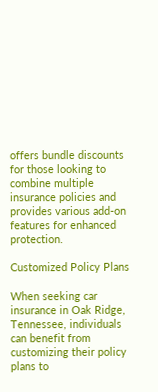offers bundle discounts for those looking to combine multiple insurance policies and provides various add-on features for enhanced protection.

Customized Policy Plans

When seeking car insurance in Oak Ridge, Tennessee, individuals can benefit from customizing their policy plans to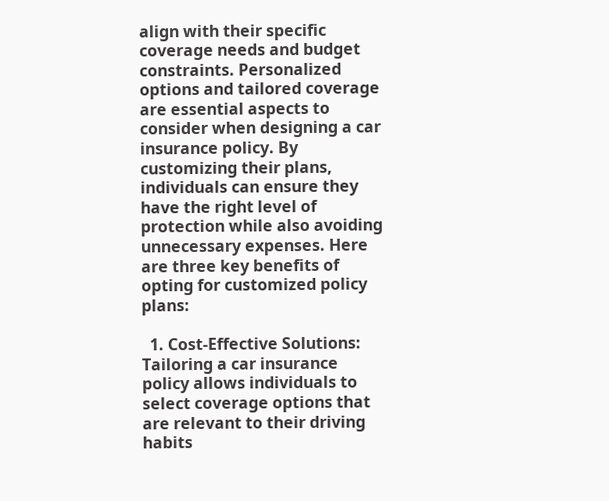align with their specific coverage needs and budget constraints. Personalized options and tailored coverage are essential aspects to consider when designing a car insurance policy. By customizing their plans, individuals can ensure they have the right level of protection while also avoiding unnecessary expenses. Here are three key benefits of opting for customized policy plans:

  1. Cost-Effective Solutions: Tailoring a car insurance policy allows individuals to select coverage options that are relevant to their driving habits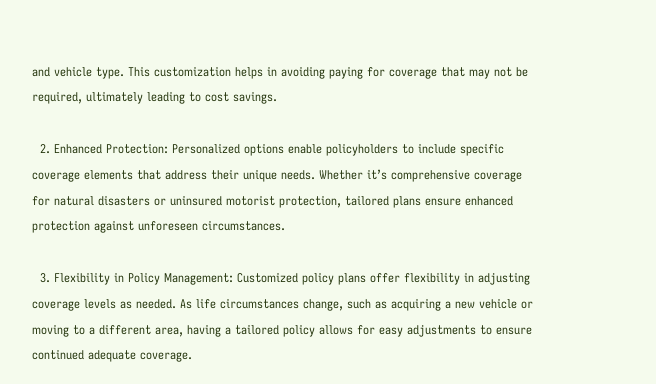and vehicle type. This customization helps in avoiding paying for coverage that may not be required, ultimately leading to cost savings.

  2. Enhanced Protection: Personalized options enable policyholders to include specific coverage elements that address their unique needs. Whether it’s comprehensive coverage for natural disasters or uninsured motorist protection, tailored plans ensure enhanced protection against unforeseen circumstances.

  3. Flexibility in Policy Management: Customized policy plans offer flexibility in adjusting coverage levels as needed. As life circumstances change, such as acquiring a new vehicle or moving to a different area, having a tailored policy allows for easy adjustments to ensure continued adequate coverage.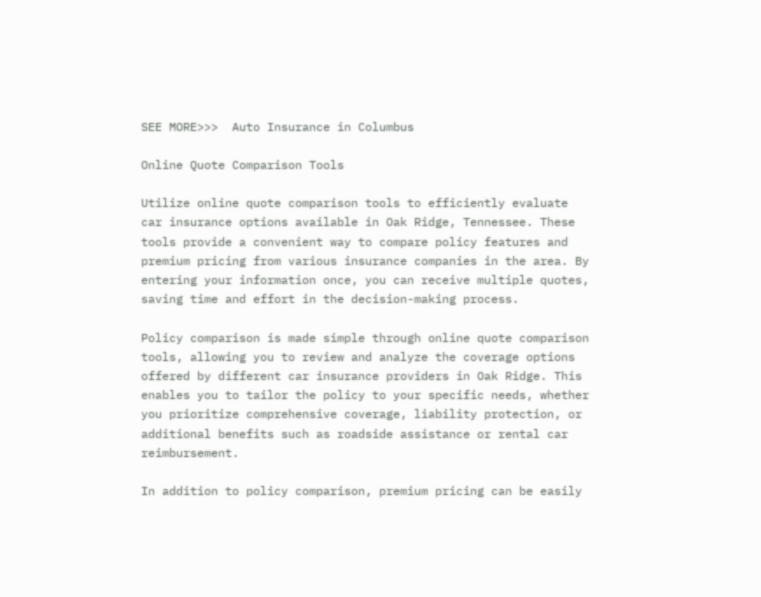SEE MORE>>>  Auto Insurance in Columbus

Online Quote Comparison Tools

Utilize online quote comparison tools to efficiently evaluate car insurance options available in Oak Ridge, Tennessee. These tools provide a convenient way to compare policy features and premium pricing from various insurance companies in the area. By entering your information once, you can receive multiple quotes, saving time and effort in the decision-making process.

Policy comparison is made simple through online quote comparison tools, allowing you to review and analyze the coverage options offered by different car insurance providers in Oak Ridge. This enables you to tailor the policy to your specific needs, whether you prioritize comprehensive coverage, liability protection, or additional benefits such as roadside assistance or rental car reimbursement.

In addition to policy comparison, premium pricing can be easily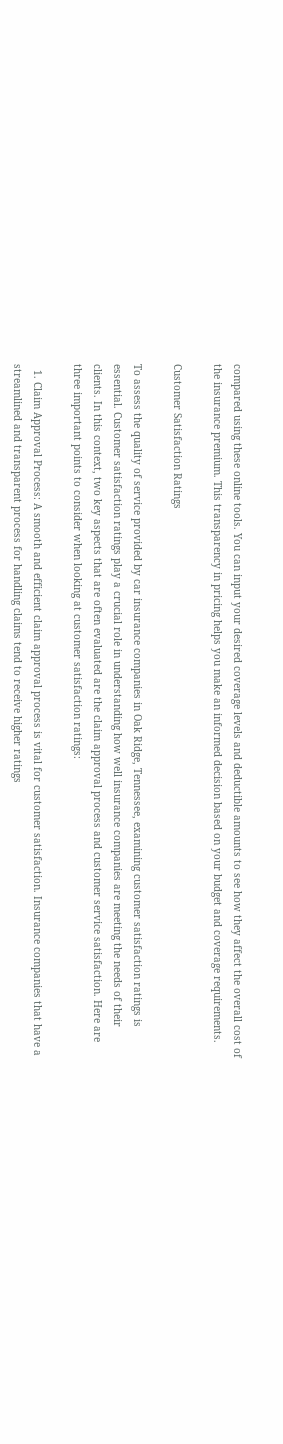compared using these online tools. You can input your desired coverage levels and deductible amounts to see how they affect the overall cost of the insurance premium. This transparency in pricing helps you make an informed decision based on your budget and coverage requirements.

Customer Satisfaction Ratings

To assess the quality of service provided by car insurance companies in Oak Ridge, Tennessee, examining customer satisfaction ratings is essential. Customer satisfaction ratings play a crucial role in understanding how well insurance companies are meeting the needs of their clients. In this context, two key aspects that are often evaluated are the claim approval process and customer service satisfaction. Here are three important points to consider when looking at customer satisfaction ratings:

  1. Claim Approval Process: A smooth and efficient claim approval process is vital for customer satisfaction. Insurance companies that have a streamlined and transparent process for handling claims tend to receive higher ratings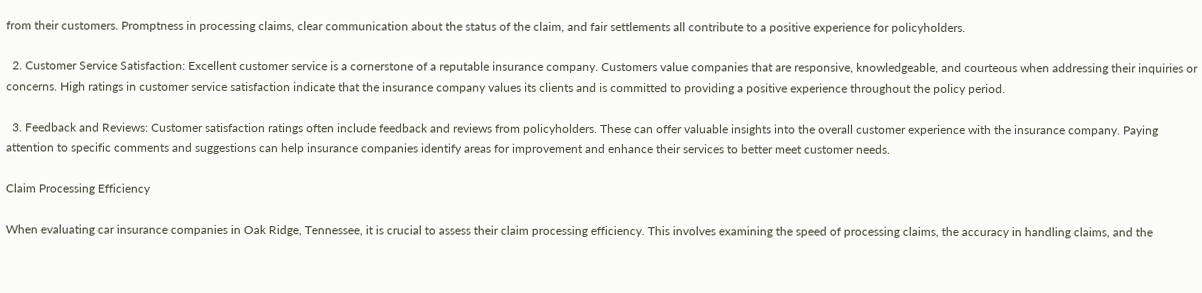from their customers. Promptness in processing claims, clear communication about the status of the claim, and fair settlements all contribute to a positive experience for policyholders.

  2. Customer Service Satisfaction: Excellent customer service is a cornerstone of a reputable insurance company. Customers value companies that are responsive, knowledgeable, and courteous when addressing their inquiries or concerns. High ratings in customer service satisfaction indicate that the insurance company values its clients and is committed to providing a positive experience throughout the policy period.

  3. Feedback and Reviews: Customer satisfaction ratings often include feedback and reviews from policyholders. These can offer valuable insights into the overall customer experience with the insurance company. Paying attention to specific comments and suggestions can help insurance companies identify areas for improvement and enhance their services to better meet customer needs.

Claim Processing Efficiency

When evaluating car insurance companies in Oak Ridge, Tennessee, it is crucial to assess their claim processing efficiency. This involves examining the speed of processing claims, the accuracy in handling claims, and the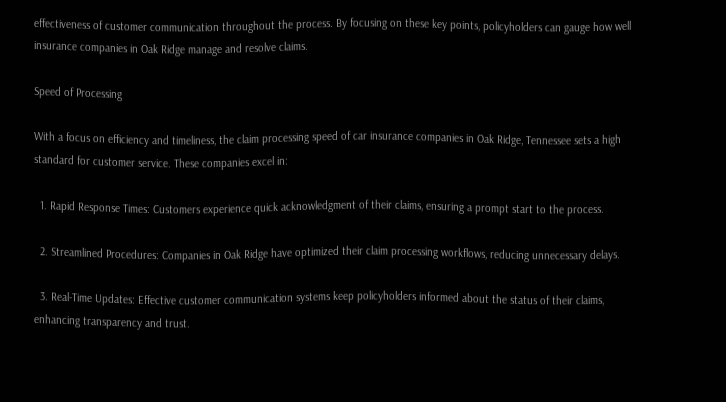effectiveness of customer communication throughout the process. By focusing on these key points, policyholders can gauge how well insurance companies in Oak Ridge manage and resolve claims.

Speed of Processing

With a focus on efficiency and timeliness, the claim processing speed of car insurance companies in Oak Ridge, Tennessee sets a high standard for customer service. These companies excel in:

  1. Rapid Response Times: Customers experience quick acknowledgment of their claims, ensuring a prompt start to the process.

  2. Streamlined Procedures: Companies in Oak Ridge have optimized their claim processing workflows, reducing unnecessary delays.

  3. Real-Time Updates: Effective customer communication systems keep policyholders informed about the status of their claims, enhancing transparency and trust.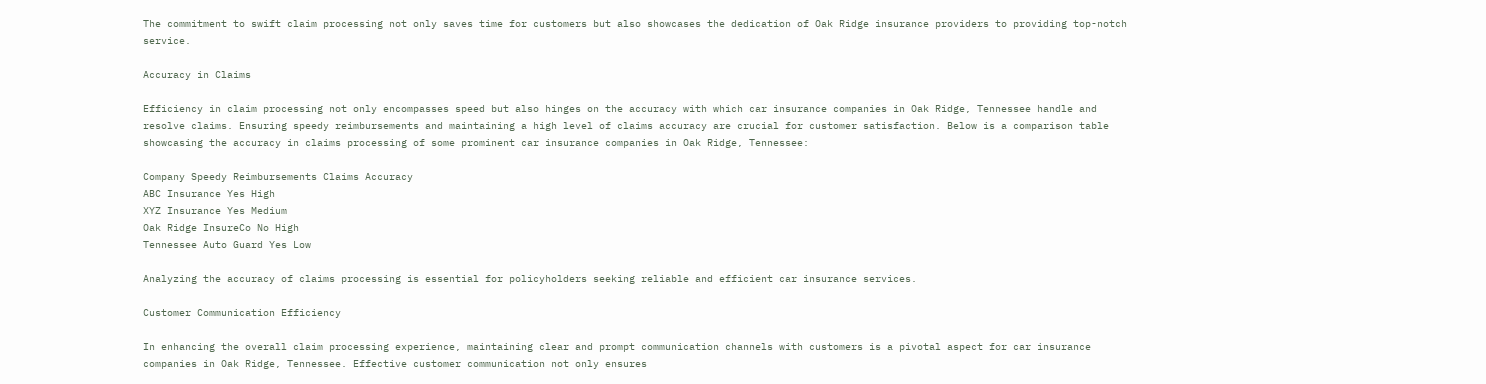The commitment to swift claim processing not only saves time for customers but also showcases the dedication of Oak Ridge insurance providers to providing top-notch service.

Accuracy in Claims

Efficiency in claim processing not only encompasses speed but also hinges on the accuracy with which car insurance companies in Oak Ridge, Tennessee handle and resolve claims. Ensuring speedy reimbursements and maintaining a high level of claims accuracy are crucial for customer satisfaction. Below is a comparison table showcasing the accuracy in claims processing of some prominent car insurance companies in Oak Ridge, Tennessee:

Company Speedy Reimbursements Claims Accuracy
ABC Insurance Yes High
XYZ Insurance Yes Medium
Oak Ridge InsureCo No High
Tennessee Auto Guard Yes Low

Analyzing the accuracy of claims processing is essential for policyholders seeking reliable and efficient car insurance services.

Customer Communication Efficiency

In enhancing the overall claim processing experience, maintaining clear and prompt communication channels with customers is a pivotal aspect for car insurance companies in Oak Ridge, Tennessee. Effective customer communication not only ensures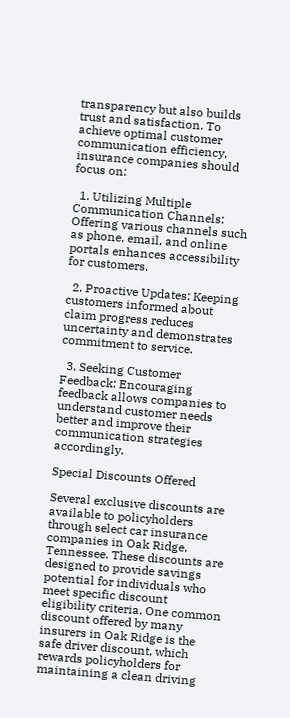transparency but also builds trust and satisfaction. To achieve optimal customer communication efficiency, insurance companies should focus on:

  1. Utilizing Multiple Communication Channels: Offering various channels such as phone, email, and online portals enhances accessibility for customers.

  2. Proactive Updates: Keeping customers informed about claim progress reduces uncertainty and demonstrates commitment to service.

  3. Seeking Customer Feedback: Encouraging feedback allows companies to understand customer needs better and improve their communication strategies accordingly.

Special Discounts Offered

Several exclusive discounts are available to policyholders through select car insurance companies in Oak Ridge, Tennessee. These discounts are designed to provide savings potential for individuals who meet specific discount eligibility criteria. One common discount offered by many insurers in Oak Ridge is the safe driver discount, which rewards policyholders for maintaining a clean driving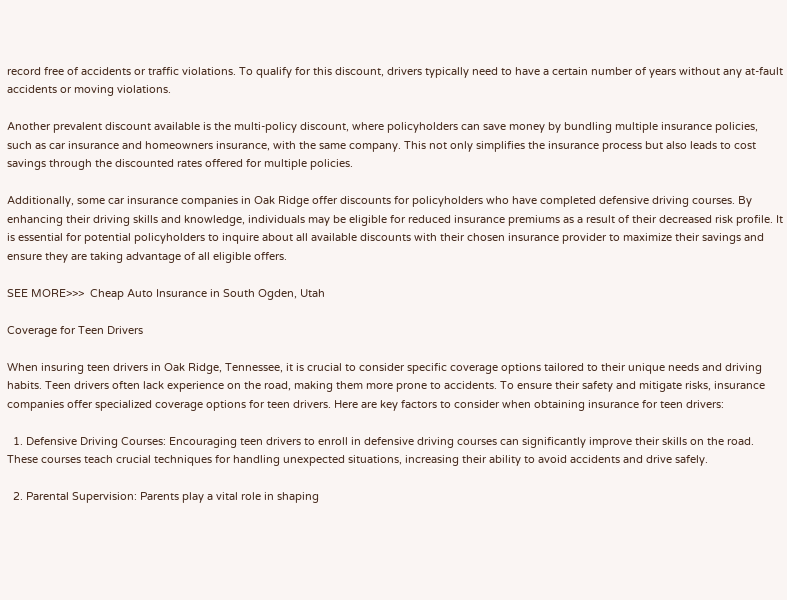record free of accidents or traffic violations. To qualify for this discount, drivers typically need to have a certain number of years without any at-fault accidents or moving violations.

Another prevalent discount available is the multi-policy discount, where policyholders can save money by bundling multiple insurance policies, such as car insurance and homeowners insurance, with the same company. This not only simplifies the insurance process but also leads to cost savings through the discounted rates offered for multiple policies.

Additionally, some car insurance companies in Oak Ridge offer discounts for policyholders who have completed defensive driving courses. By enhancing their driving skills and knowledge, individuals may be eligible for reduced insurance premiums as a result of their decreased risk profile. It is essential for potential policyholders to inquire about all available discounts with their chosen insurance provider to maximize their savings and ensure they are taking advantage of all eligible offers.

SEE MORE>>>  Cheap Auto Insurance in South Ogden, Utah

Coverage for Teen Drivers

When insuring teen drivers in Oak Ridge, Tennessee, it is crucial to consider specific coverage options tailored to their unique needs and driving habits. Teen drivers often lack experience on the road, making them more prone to accidents. To ensure their safety and mitigate risks, insurance companies offer specialized coverage options for teen drivers. Here are key factors to consider when obtaining insurance for teen drivers:

  1. Defensive Driving Courses: Encouraging teen drivers to enroll in defensive driving courses can significantly improve their skills on the road. These courses teach crucial techniques for handling unexpected situations, increasing their ability to avoid accidents and drive safely.

  2. Parental Supervision: Parents play a vital role in shaping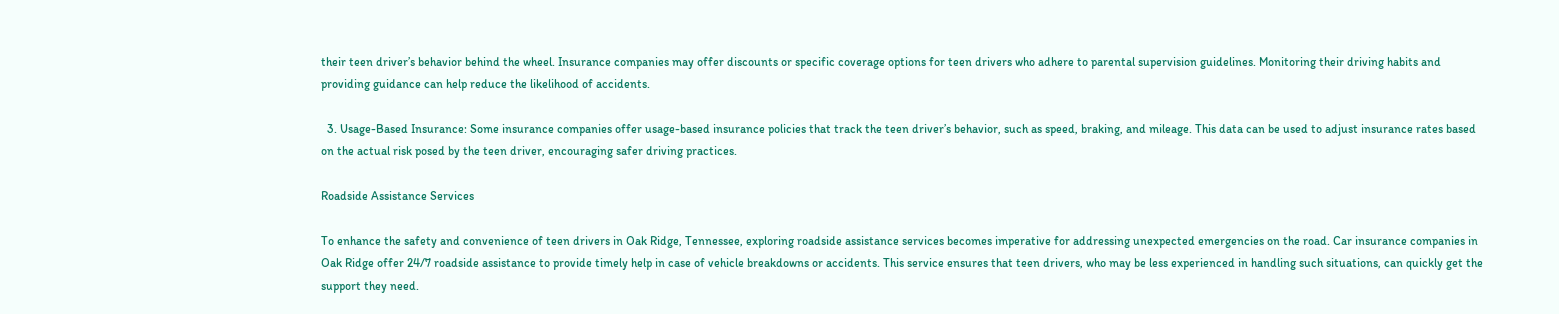their teen driver’s behavior behind the wheel. Insurance companies may offer discounts or specific coverage options for teen drivers who adhere to parental supervision guidelines. Monitoring their driving habits and providing guidance can help reduce the likelihood of accidents.

  3. Usage-Based Insurance: Some insurance companies offer usage-based insurance policies that track the teen driver’s behavior, such as speed, braking, and mileage. This data can be used to adjust insurance rates based on the actual risk posed by the teen driver, encouraging safer driving practices.

Roadside Assistance Services

To enhance the safety and convenience of teen drivers in Oak Ridge, Tennessee, exploring roadside assistance services becomes imperative for addressing unexpected emergencies on the road. Car insurance companies in Oak Ridge offer 24/7 roadside assistance to provide timely help in case of vehicle breakdowns or accidents. This service ensures that teen drivers, who may be less experienced in handling such situations, can quickly get the support they need.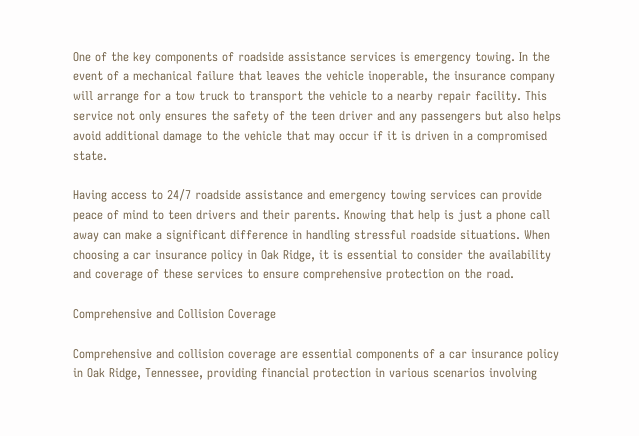One of the key components of roadside assistance services is emergency towing. In the event of a mechanical failure that leaves the vehicle inoperable, the insurance company will arrange for a tow truck to transport the vehicle to a nearby repair facility. This service not only ensures the safety of the teen driver and any passengers but also helps avoid additional damage to the vehicle that may occur if it is driven in a compromised state.

Having access to 24/7 roadside assistance and emergency towing services can provide peace of mind to teen drivers and their parents. Knowing that help is just a phone call away can make a significant difference in handling stressful roadside situations. When choosing a car insurance policy in Oak Ridge, it is essential to consider the availability and coverage of these services to ensure comprehensive protection on the road.

Comprehensive and Collision Coverage

Comprehensive and collision coverage are essential components of a car insurance policy in Oak Ridge, Tennessee, providing financial protection in various scenarios involving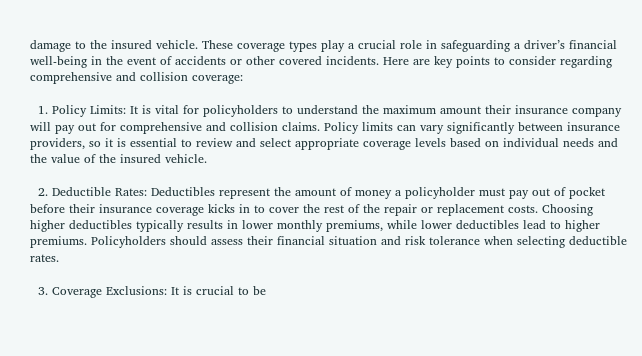damage to the insured vehicle. These coverage types play a crucial role in safeguarding a driver’s financial well-being in the event of accidents or other covered incidents. Here are key points to consider regarding comprehensive and collision coverage:

  1. Policy Limits: It is vital for policyholders to understand the maximum amount their insurance company will pay out for comprehensive and collision claims. Policy limits can vary significantly between insurance providers, so it is essential to review and select appropriate coverage levels based on individual needs and the value of the insured vehicle.

  2. Deductible Rates: Deductibles represent the amount of money a policyholder must pay out of pocket before their insurance coverage kicks in to cover the rest of the repair or replacement costs. Choosing higher deductibles typically results in lower monthly premiums, while lower deductibles lead to higher premiums. Policyholders should assess their financial situation and risk tolerance when selecting deductible rates.

  3. Coverage Exclusions: It is crucial to be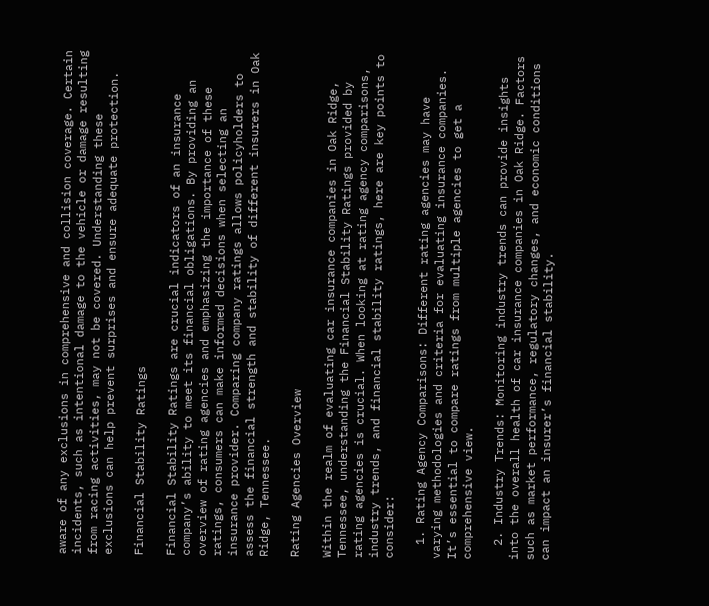aware of any exclusions in comprehensive and collision coverage. Certain incidents, such as intentional damage to the vehicle or damage resulting from racing activities, may not be covered. Understanding these exclusions can help prevent surprises and ensure adequate protection.

Financial Stability Ratings

Financial Stability Ratings are crucial indicators of an insurance company’s ability to meet its financial obligations. By providing an overview of rating agencies and emphasizing the importance of these ratings, consumers can make informed decisions when selecting an insurance provider. Comparing company ratings allows policyholders to assess the financial strength and stability of different insurers in Oak Ridge, Tennessee.

Rating Agencies Overview

Within the realm of evaluating car insurance companies in Oak Ridge, Tennessee, understanding the Financial Stability Ratings provided by rating agencies is crucial. When looking at rating agency comparisons, industry trends, and financial stability ratings, here are key points to consider:

  1. Rating Agency Comparisons: Different rating agencies may have varying methodologies and criteria for evaluating insurance companies. It’s essential to compare ratings from multiple agencies to get a comprehensive view.

  2. Industry Trends: Monitoring industry trends can provide insights into the overall health of car insurance companies in Oak Ridge. Factors such as market performance, regulatory changes, and economic conditions can impact an insurer’s financial stability.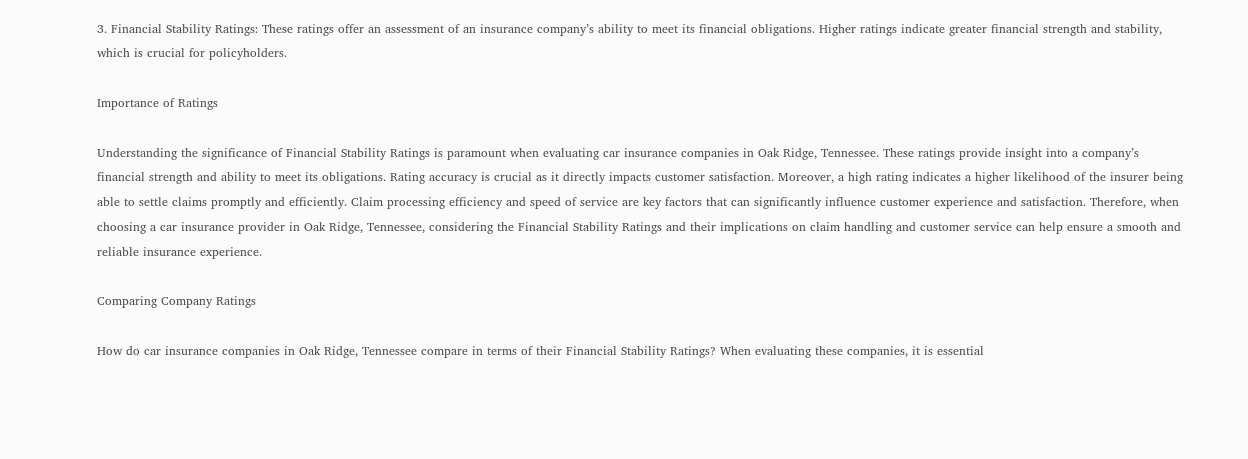3. Financial Stability Ratings: These ratings offer an assessment of an insurance company’s ability to meet its financial obligations. Higher ratings indicate greater financial strength and stability, which is crucial for policyholders.

Importance of Ratings

Understanding the significance of Financial Stability Ratings is paramount when evaluating car insurance companies in Oak Ridge, Tennessee. These ratings provide insight into a company’s financial strength and ability to meet its obligations. Rating accuracy is crucial as it directly impacts customer satisfaction. Moreover, a high rating indicates a higher likelihood of the insurer being able to settle claims promptly and efficiently. Claim processing efficiency and speed of service are key factors that can significantly influence customer experience and satisfaction. Therefore, when choosing a car insurance provider in Oak Ridge, Tennessee, considering the Financial Stability Ratings and their implications on claim handling and customer service can help ensure a smooth and reliable insurance experience.

Comparing Company Ratings

How do car insurance companies in Oak Ridge, Tennessee compare in terms of their Financial Stability Ratings? When evaluating these companies, it is essential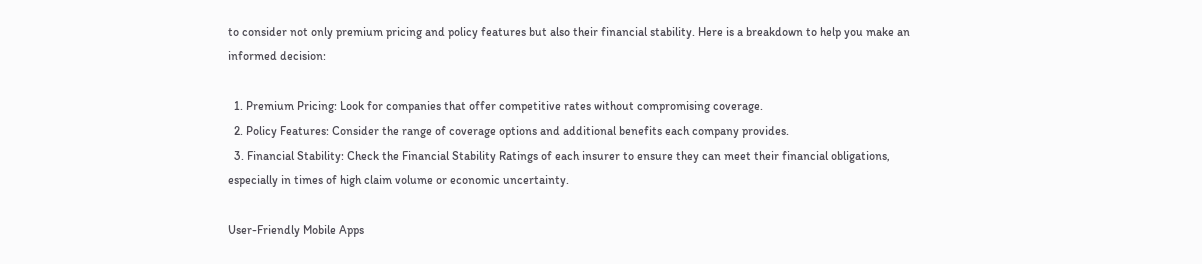to consider not only premium pricing and policy features but also their financial stability. Here is a breakdown to help you make an informed decision:

  1. Premium Pricing: Look for companies that offer competitive rates without compromising coverage.
  2. Policy Features: Consider the range of coverage options and additional benefits each company provides.
  3. Financial Stability: Check the Financial Stability Ratings of each insurer to ensure they can meet their financial obligations, especially in times of high claim volume or economic uncertainty.

User-Friendly Mobile Apps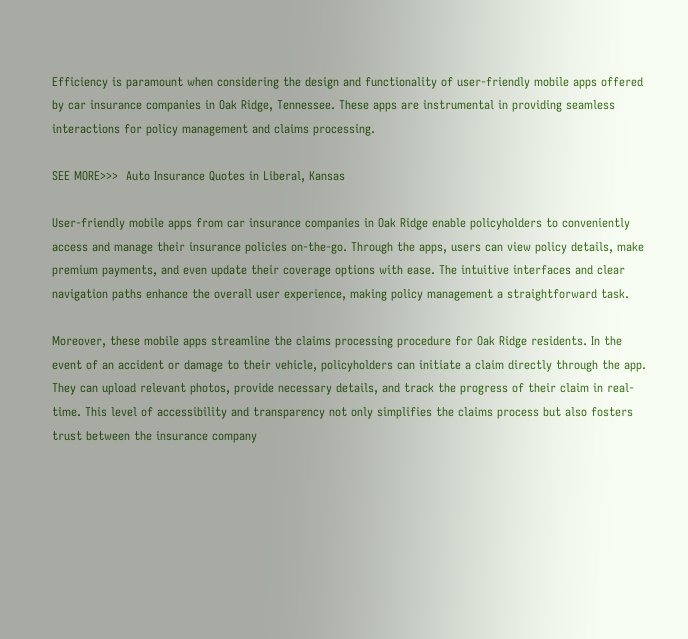Efficiency is paramount when considering the design and functionality of user-friendly mobile apps offered by car insurance companies in Oak Ridge, Tennessee. These apps are instrumental in providing seamless interactions for policy management and claims processing.

SEE MORE>>>  Auto Insurance Quotes in Liberal, Kansas

User-friendly mobile apps from car insurance companies in Oak Ridge enable policyholders to conveniently access and manage their insurance policies on-the-go. Through the apps, users can view policy details, make premium payments, and even update their coverage options with ease. The intuitive interfaces and clear navigation paths enhance the overall user experience, making policy management a straightforward task.

Moreover, these mobile apps streamline the claims processing procedure for Oak Ridge residents. In the event of an accident or damage to their vehicle, policyholders can initiate a claim directly through the app. They can upload relevant photos, provide necessary details, and track the progress of their claim in real-time. This level of accessibility and transparency not only simplifies the claims process but also fosters trust between the insurance company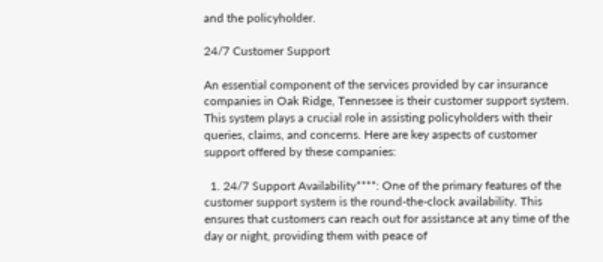and the policyholder.

24/7 Customer Support

An essential component of the services provided by car insurance companies in Oak Ridge, Tennessee is their customer support system. This system plays a crucial role in assisting policyholders with their queries, claims, and concerns. Here are key aspects of customer support offered by these companies:

  1. 24/7 Support Availability****: One of the primary features of the customer support system is the round-the-clock availability. This ensures that customers can reach out for assistance at any time of the day or night, providing them with peace of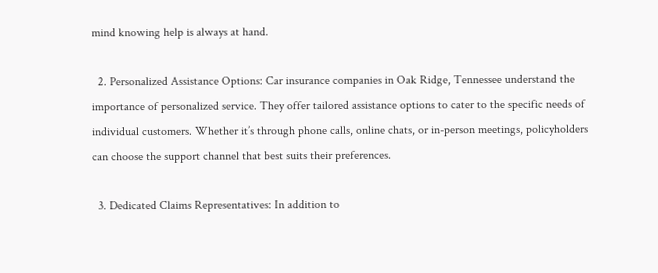mind knowing help is always at hand.

  2. Personalized Assistance Options: Car insurance companies in Oak Ridge, Tennessee understand the importance of personalized service. They offer tailored assistance options to cater to the specific needs of individual customers. Whether it’s through phone calls, online chats, or in-person meetings, policyholders can choose the support channel that best suits their preferences.

  3. Dedicated Claims Representatives: In addition to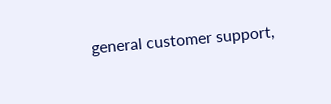general customer support,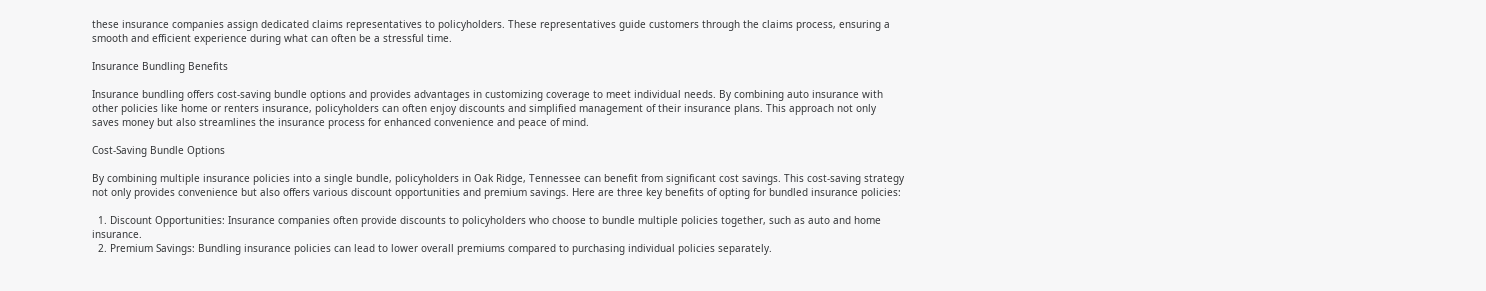these insurance companies assign dedicated claims representatives to policyholders. These representatives guide customers through the claims process, ensuring a smooth and efficient experience during what can often be a stressful time.

Insurance Bundling Benefits

Insurance bundling offers cost-saving bundle options and provides advantages in customizing coverage to meet individual needs. By combining auto insurance with other policies like home or renters insurance, policyholders can often enjoy discounts and simplified management of their insurance plans. This approach not only saves money but also streamlines the insurance process for enhanced convenience and peace of mind.

Cost-Saving Bundle Options

By combining multiple insurance policies into a single bundle, policyholders in Oak Ridge, Tennessee can benefit from significant cost savings. This cost-saving strategy not only provides convenience but also offers various discount opportunities and premium savings. Here are three key benefits of opting for bundled insurance policies:

  1. Discount Opportunities: Insurance companies often provide discounts to policyholders who choose to bundle multiple policies together, such as auto and home insurance.
  2. Premium Savings: Bundling insurance policies can lead to lower overall premiums compared to purchasing individual policies separately.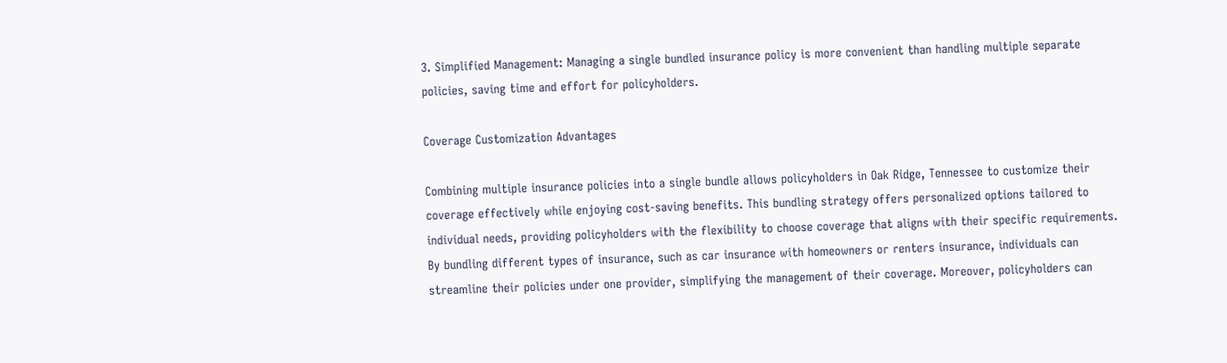3. Simplified Management: Managing a single bundled insurance policy is more convenient than handling multiple separate policies, saving time and effort for policyholders.

Coverage Customization Advantages

Combining multiple insurance policies into a single bundle allows policyholders in Oak Ridge, Tennessee to customize their coverage effectively while enjoying cost-saving benefits. This bundling strategy offers personalized options tailored to individual needs, providing policyholders with the flexibility to choose coverage that aligns with their specific requirements. By bundling different types of insurance, such as car insurance with homeowners or renters insurance, individuals can streamline their policies under one provider, simplifying the management of their coverage. Moreover, policyholders can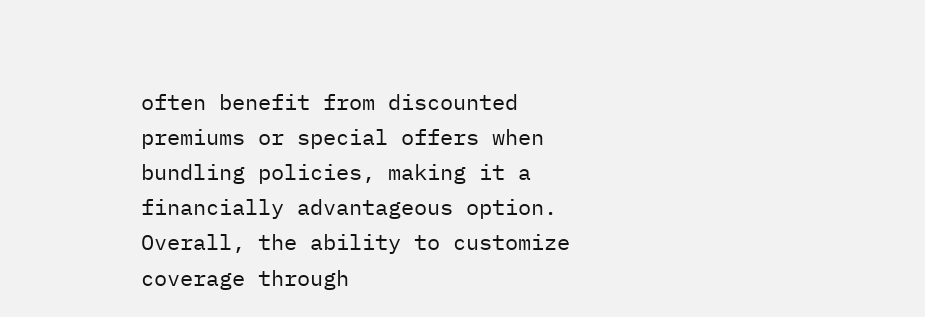often benefit from discounted premiums or special offers when bundling policies, making it a financially advantageous option. Overall, the ability to customize coverage through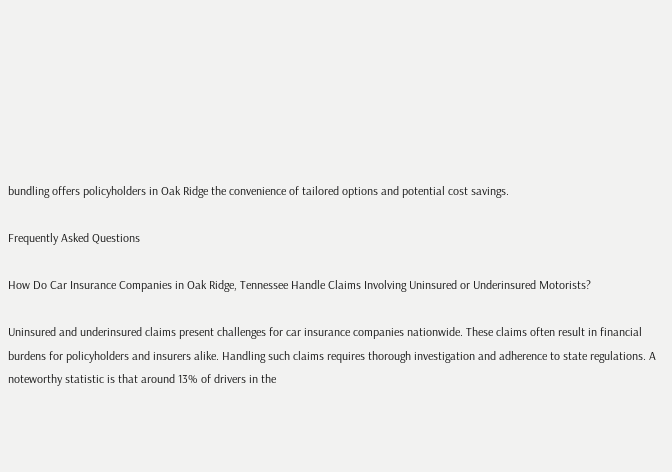bundling offers policyholders in Oak Ridge the convenience of tailored options and potential cost savings.

Frequently Asked Questions

How Do Car Insurance Companies in Oak Ridge, Tennessee Handle Claims Involving Uninsured or Underinsured Motorists?

Uninsured and underinsured claims present challenges for car insurance companies nationwide. These claims often result in financial burdens for policyholders and insurers alike. Handling such claims requires thorough investigation and adherence to state regulations. A noteworthy statistic is that around 13% of drivers in the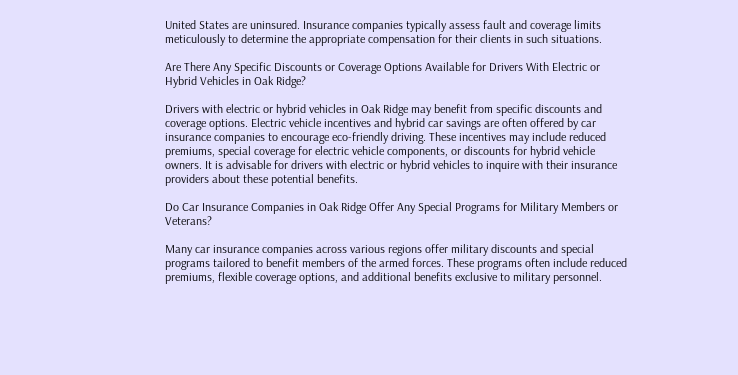United States are uninsured. Insurance companies typically assess fault and coverage limits meticulously to determine the appropriate compensation for their clients in such situations.

Are There Any Specific Discounts or Coverage Options Available for Drivers With Electric or Hybrid Vehicles in Oak Ridge?

Drivers with electric or hybrid vehicles in Oak Ridge may benefit from specific discounts and coverage options. Electric vehicle incentives and hybrid car savings are often offered by car insurance companies to encourage eco-friendly driving. These incentives may include reduced premiums, special coverage for electric vehicle components, or discounts for hybrid vehicle owners. It is advisable for drivers with electric or hybrid vehicles to inquire with their insurance providers about these potential benefits.

Do Car Insurance Companies in Oak Ridge Offer Any Special Programs for Military Members or Veterans?

Many car insurance companies across various regions offer military discounts and special programs tailored to benefit members of the armed forces. These programs often include reduced premiums, flexible coverage options, and additional benefits exclusive to military personnel.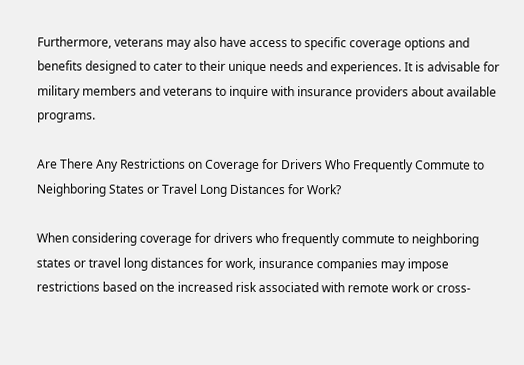Furthermore, veterans may also have access to specific coverage options and benefits designed to cater to their unique needs and experiences. It is advisable for military members and veterans to inquire with insurance providers about available programs.

Are There Any Restrictions on Coverage for Drivers Who Frequently Commute to Neighboring States or Travel Long Distances for Work?

When considering coverage for drivers who frequently commute to neighboring states or travel long distances for work, insurance companies may impose restrictions based on the increased risk associated with remote work or cross-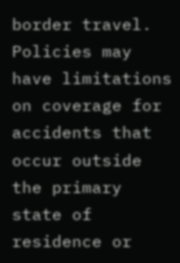border travel. Policies may have limitations on coverage for accidents that occur outside the primary state of residence or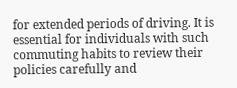for extended periods of driving. It is essential for individuals with such commuting habits to review their policies carefully and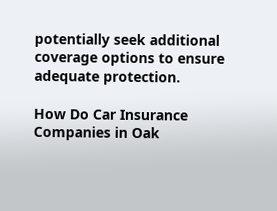potentially seek additional coverage options to ensure adequate protection.

How Do Car Insurance Companies in Oak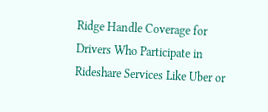Ridge Handle Coverage for Drivers Who Participate in Rideshare Services Like Uber or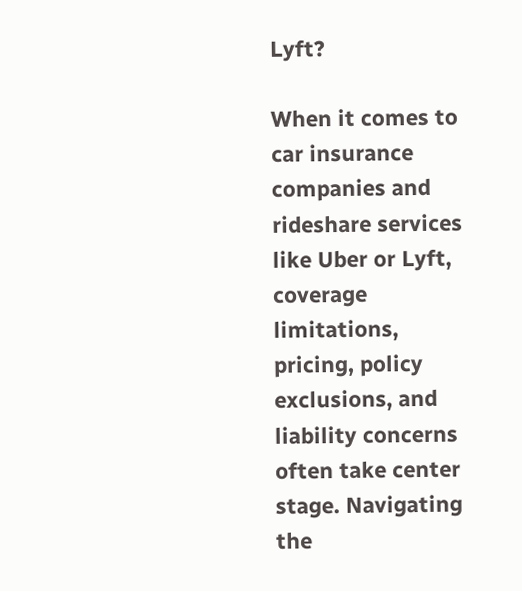Lyft?

When it comes to car insurance companies and rideshare services like Uber or Lyft, coverage limitations, pricing, policy exclusions, and liability concerns often take center stage. Navigating the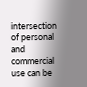intersection of personal and commercial use can be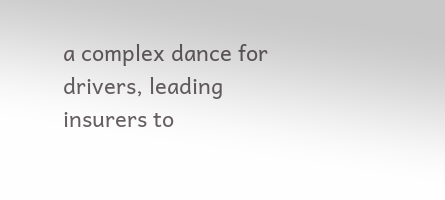a complex dance for drivers, leading insurers to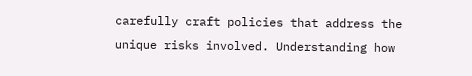carefully craft policies that address the unique risks involved. Understanding how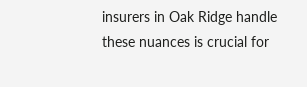insurers in Oak Ridge handle these nuances is crucial for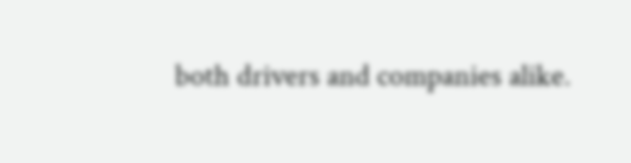both drivers and companies alike.